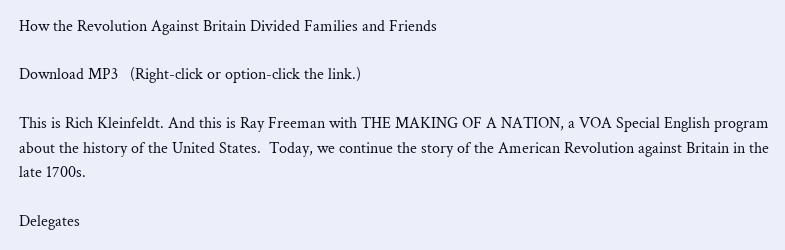How the Revolution Against Britain Divided Families and Friends

Download MP3   (Right-click or option-click the link.)

This is Rich Kleinfeldt. And this is Ray Freeman with THE MAKING OF A NATION, a VOA Special English program about the history of the United States.  Today, we continue the story of the American Revolution against Britain in the late 1700s.

Delegates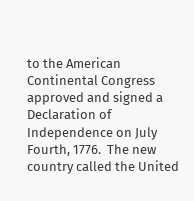to the American Continental Congress approved and signed a Declaration of Independence on July Fourth, 1776.  The new country called the United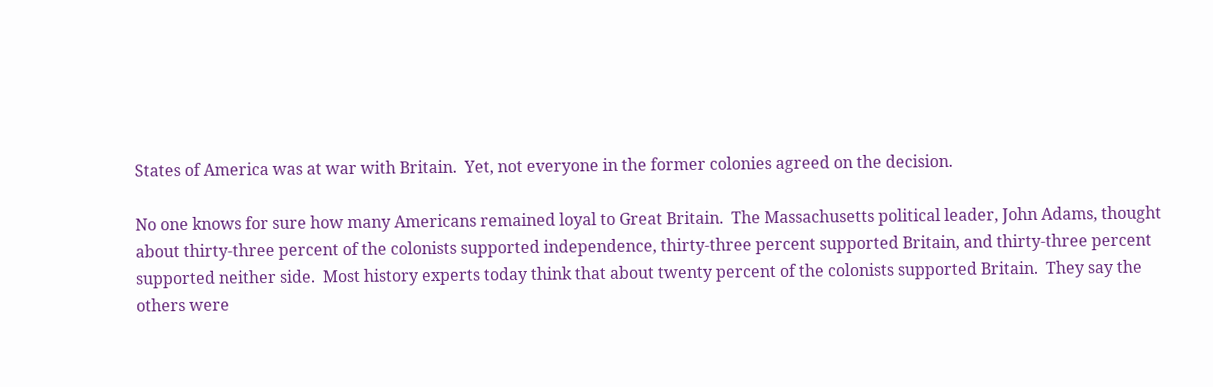States of America was at war with Britain.  Yet, not everyone in the former colonies agreed on the decision.

No one knows for sure how many Americans remained loyal to Great Britain.  The Massachusetts political leader, John Adams, thought about thirty-three percent of the colonists supported independence, thirty-three percent supported Britain, and thirty-three percent supported neither side.  Most history experts today think that about twenty percent of the colonists supported Britain.  They say the others were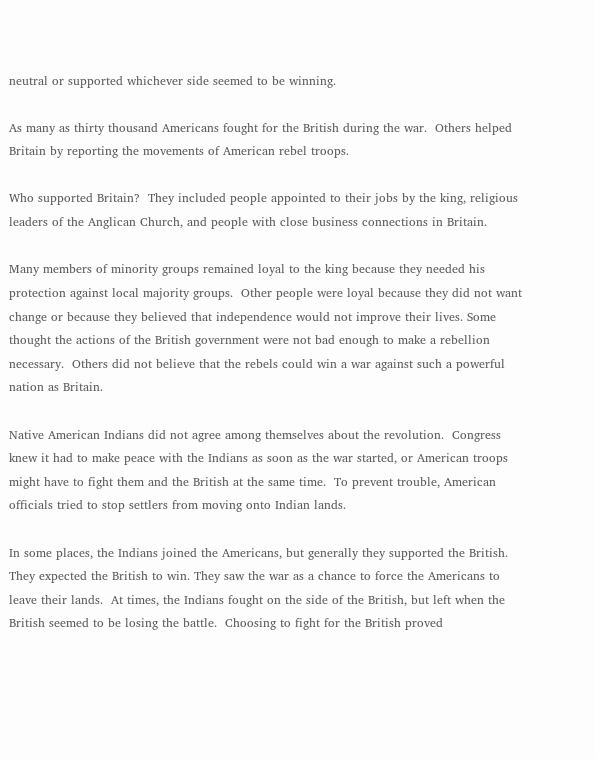neutral or supported whichever side seemed to be winning.

As many as thirty thousand Americans fought for the British during the war.  Others helped Britain by reporting the movements of American rebel troops.

Who supported Britain?  They included people appointed to their jobs by the king, religious leaders of the Anglican Church, and people with close business connections in Britain.

Many members of minority groups remained loyal to the king because they needed his protection against local majority groups.  Other people were loyal because they did not want change or because they believed that independence would not improve their lives. Some thought the actions of the British government were not bad enough to make a rebellion necessary.  Others did not believe that the rebels could win a war against such a powerful nation as Britain.

Native American Indians did not agree among themselves about the revolution.  Congress knew it had to make peace with the Indians as soon as the war started, or American troops might have to fight them and the British at the same time.  To prevent trouble, American officials tried to stop settlers from moving onto Indian lands.

In some places, the Indians joined the Americans, but generally they supported the British.  They expected the British to win. They saw the war as a chance to force the Americans to leave their lands.  At times, the Indians fought on the side of the British, but left when the British seemed to be losing the battle.  Choosing to fight for the British proved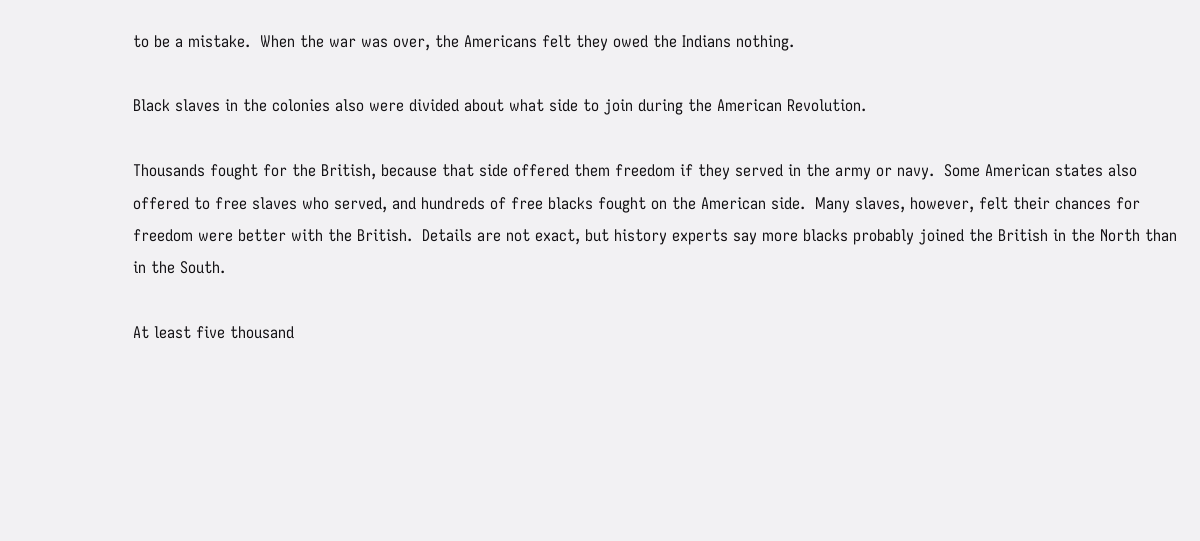to be a mistake.  When the war was over, the Americans felt they owed the Indians nothing.

Black slaves in the colonies also were divided about what side to join during the American Revolution.

Thousands fought for the British, because that side offered them freedom if they served in the army or navy.  Some American states also offered to free slaves who served, and hundreds of free blacks fought on the American side.  Many slaves, however, felt their chances for freedom were better with the British.  Details are not exact, but history experts say more blacks probably joined the British in the North than in the South.

At least five thousand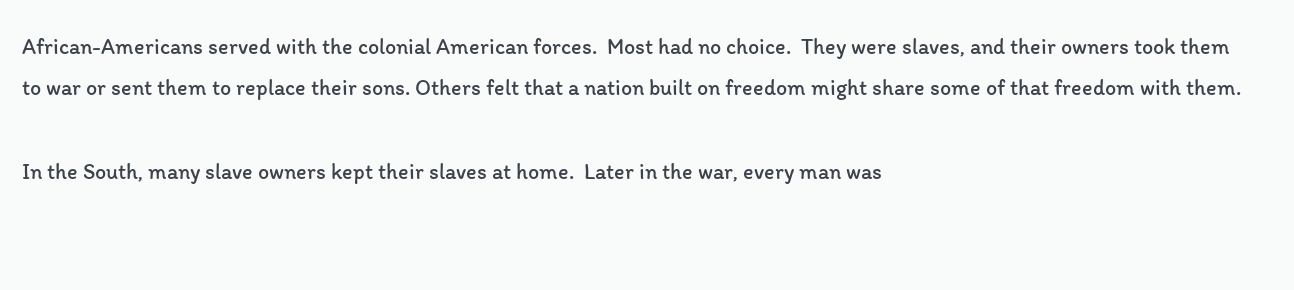African-Americans served with the colonial American forces.  Most had no choice.  They were slaves, and their owners took them to war or sent them to replace their sons. Others felt that a nation built on freedom might share some of that freedom with them.

In the South, many slave owners kept their slaves at home.  Later in the war, every man was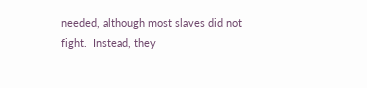needed, although most slaves did not fight.  Instead, they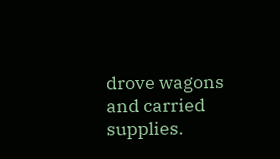drove wagons and carried supplies.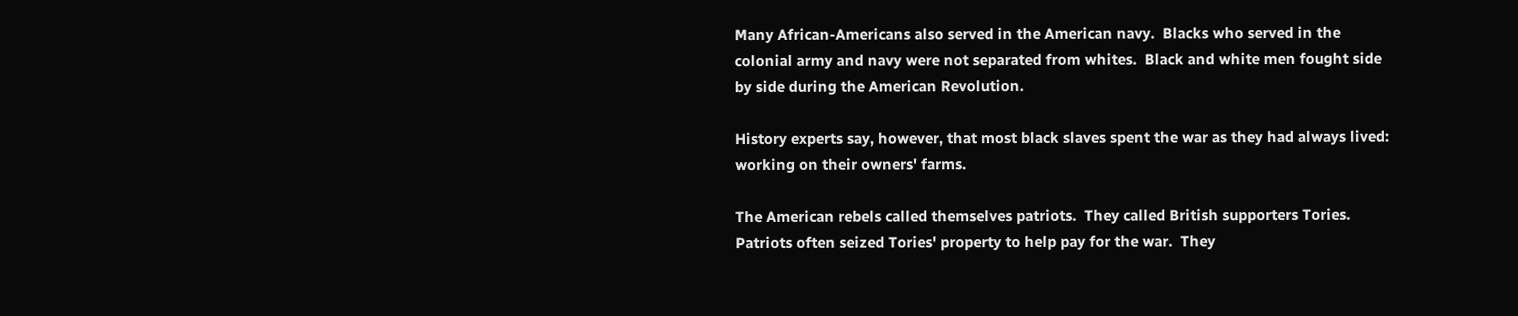Many African-Americans also served in the American navy.  Blacks who served in the colonial army and navy were not separated from whites.  Black and white men fought side by side during the American Revolution.

History experts say, however, that most black slaves spent the war as they had always lived:  working on their owners' farms.

The American rebels called themselves patriots.  They called British supporters Tories.  Patriots often seized Tories' property to help pay for the war.  They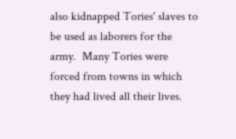also kidnapped Tories' slaves to be used as laborers for the army.  Many Tories were forced from towns in which they had lived all their lives.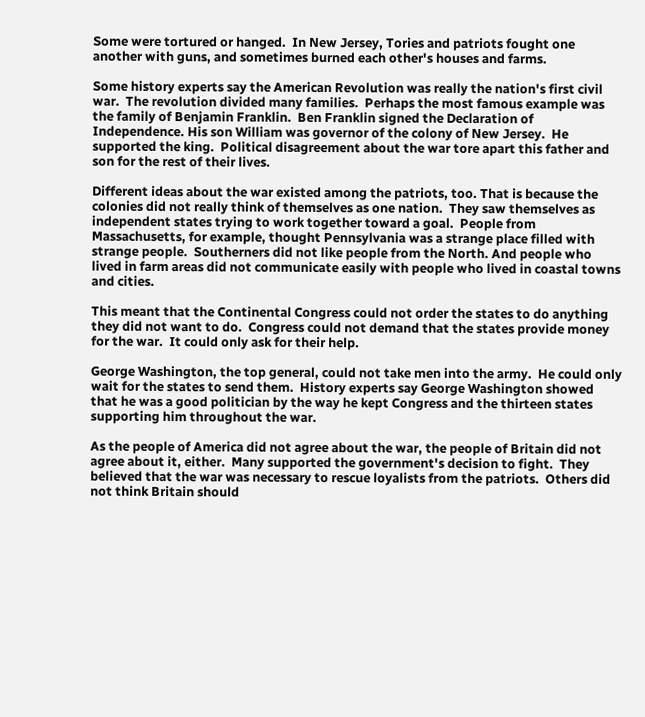Some were tortured or hanged.  In New Jersey, Tories and patriots fought one another with guns, and sometimes burned each other's houses and farms.

Some history experts say the American Revolution was really the nation's first civil war.  The revolution divided many families.  Perhaps the most famous example was the family of Benjamin Franklin.  Ben Franklin signed the Declaration of Independence. His son William was governor of the colony of New Jersey.  He supported the king.  Political disagreement about the war tore apart this father and son for the rest of their lives.

Different ideas about the war existed among the patriots, too. That is because the colonies did not really think of themselves as one nation.  They saw themselves as independent states trying to work together toward a goal.  People from Massachusetts, for example, thought Pennsylvania was a strange place filled with strange people.  Southerners did not like people from the North. And people who lived in farm areas did not communicate easily with people who lived in coastal towns and cities.

This meant that the Continental Congress could not order the states to do anything they did not want to do.  Congress could not demand that the states provide money for the war.  It could only ask for their help.

George Washington, the top general, could not take men into the army.  He could only wait for the states to send them.  History experts say George Washington showed that he was a good politician by the way he kept Congress and the thirteen states supporting him throughout the war.

As the people of America did not agree about the war, the people of Britain did not agree about it, either.  Many supported the government's decision to fight.  They believed that the war was necessary to rescue loyalists from the patriots.  Others did not think Britain should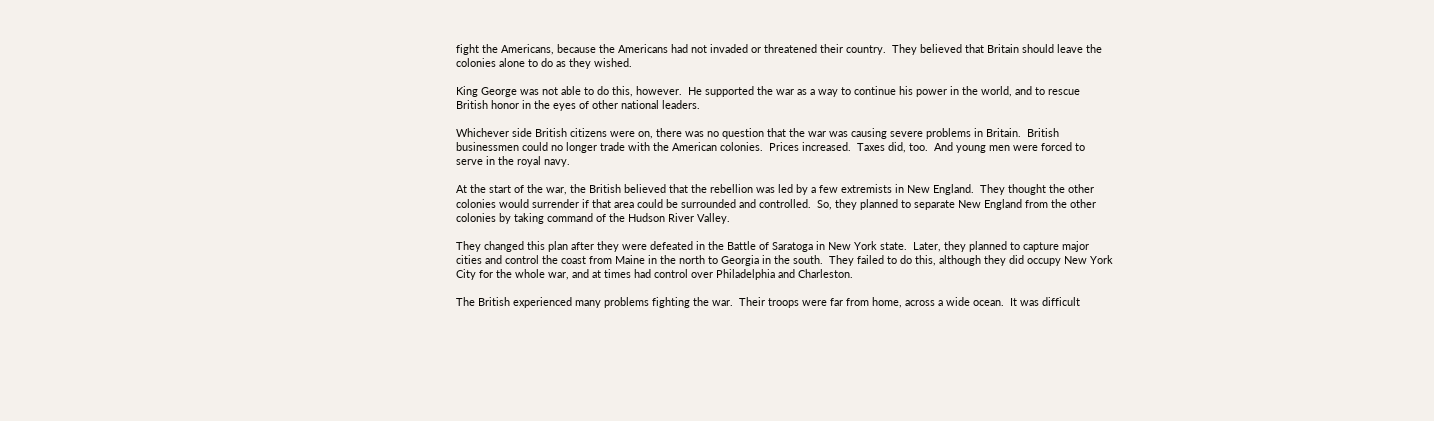fight the Americans, because the Americans had not invaded or threatened their country.  They believed that Britain should leave the colonies alone to do as they wished.

King George was not able to do this, however.  He supported the war as a way to continue his power in the world, and to rescue British honor in the eyes of other national leaders.

Whichever side British citizens were on, there was no question that the war was causing severe problems in Britain.  British businessmen could no longer trade with the American colonies.  Prices increased.  Taxes did, too.  And young men were forced to serve in the royal navy.

At the start of the war, the British believed that the rebellion was led by a few extremists in New England.  They thought the other colonies would surrender if that area could be surrounded and controlled.  So, they planned to separate New England from the other colonies by taking command of the Hudson River Valley.

They changed this plan after they were defeated in the Battle of Saratoga in New York state.  Later, they planned to capture major cities and control the coast from Maine in the north to Georgia in the south.  They failed to do this, although they did occupy New York City for the whole war, and at times had control over Philadelphia and Charleston.

The British experienced many problems fighting the war.  Their troops were far from home, across a wide ocean.  It was difficult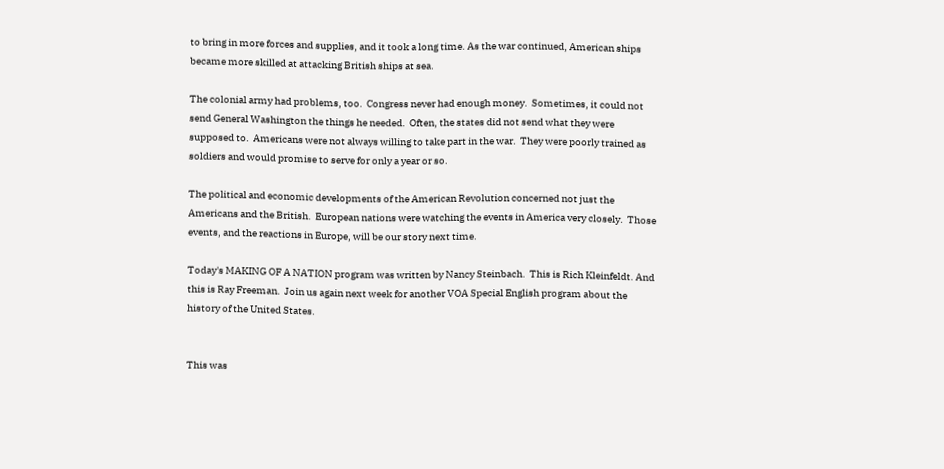to bring in more forces and supplies, and it took a long time. As the war continued, American ships became more skilled at attacking British ships at sea.

The colonial army had problems, too.  Congress never had enough money.  Sometimes, it could not send General Washington the things he needed.  Often, the states did not send what they were supposed to.  Americans were not always willing to take part in the war.  They were poorly trained as soldiers and would promise to serve for only a year or so.

The political and economic developments of the American Revolution concerned not just the Americans and the British.  European nations were watching the events in America very closely.  Those events, and the reactions in Europe, will be our story next time.

Today's MAKING OF A NATION program was written by Nancy Steinbach.  This is Rich Kleinfeldt. And this is Ray Freeman.  Join us again next week for another VOA Special English program about the history of the United States.


This was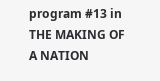program #13 in THE MAKING OF A NATION